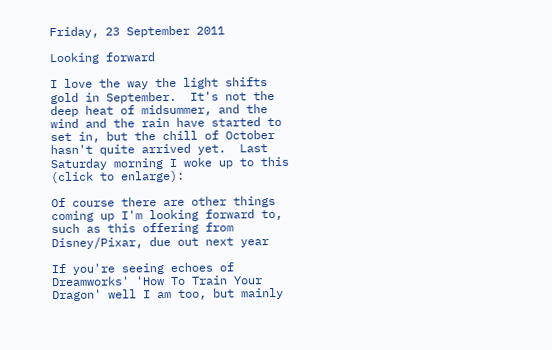Friday, 23 September 2011

Looking forward

I love the way the light shifts gold in September.  It's not the deep heat of midsummer, and the wind and the rain have started to set in, but the chill of October hasn't quite arrived yet.  Last Saturday morning I woke up to this (click to enlarge):

Of course there are other things coming up I'm looking forward to, such as this offering from Disney/Pixar, due out next year

If you're seeing echoes of Dreamworks' 'How To Train Your Dragon' well I am too, but mainly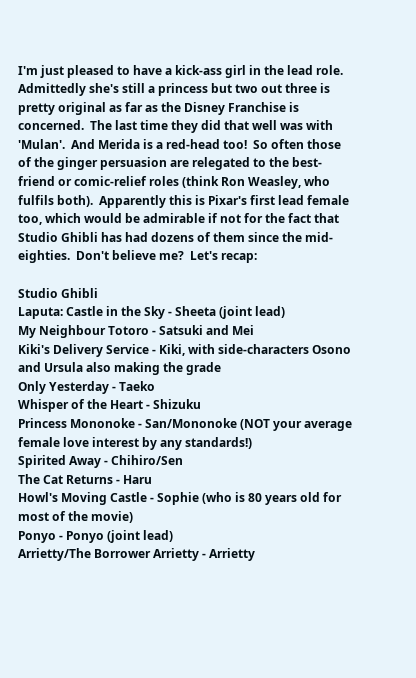I'm just pleased to have a kick-ass girl in the lead role.  Admittedly she's still a princess but two out three is pretty original as far as the Disney Franchise is concerned.  The last time they did that well was with 'Mulan'.  And Merida is a red-head too!  So often those of the ginger persuasion are relegated to the best-friend or comic-relief roles (think Ron Weasley, who fulfils both).  Apparently this is Pixar's first lead female too, which would be admirable if not for the fact that Studio Ghibli has had dozens of them since the mid-eighties.  Don't believe me?  Let's recap:

Studio Ghibli
Laputa: Castle in the Sky - Sheeta (joint lead)
My Neighbour Totoro - Satsuki and Mei
Kiki's Delivery Service - Kiki, with side-characters Osono and Ursula also making the grade
Only Yesterday - Taeko
Whisper of the Heart - Shizuku
Princess Mononoke - San/Mononoke (NOT your average female love interest by any standards!)
Spirited Away - Chihiro/Sen
The Cat Returns - Haru
Howl's Moving Castle - Sophie (who is 80 years old for most of the movie)
Ponyo - Ponyo (joint lead)
Arrietty/The Borrower Arrietty - Arrietty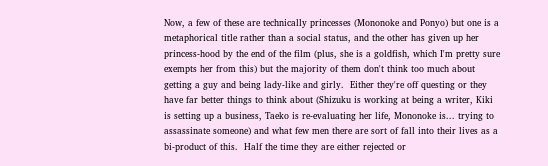Now, a few of these are technically princesses (Mononoke and Ponyo) but one is a metaphorical title rather than a social status, and the other has given up her princess-hood by the end of the film (plus, she is a goldfish, which I'm pretty sure exempts her from this) but the majority of them don't think too much about getting a guy and being lady-like and girly.  Either they're off questing or they have far better things to think about (Shizuku is working at being a writer, Kiki is setting up a business, Taeko is re-evaluating her life, Mononoke is... trying to assassinate someone) and what few men there are sort of fall into their lives as a bi-product of this.  Half the time they are either rejected or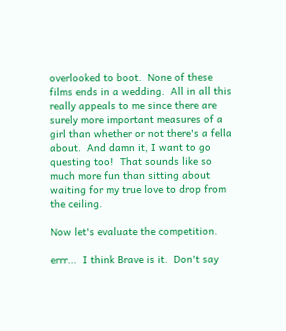overlooked to boot.  None of these films ends in a wedding.  All in all this really appeals to me since there are surely more important measures of a girl than whether or not there's a fella about.  And damn it, I want to go questing too!  That sounds like so much more fun than sitting about waiting for my true love to drop from the ceiling.

Now let's evaluate the competition.

errr...  I think Brave is it.  Don't say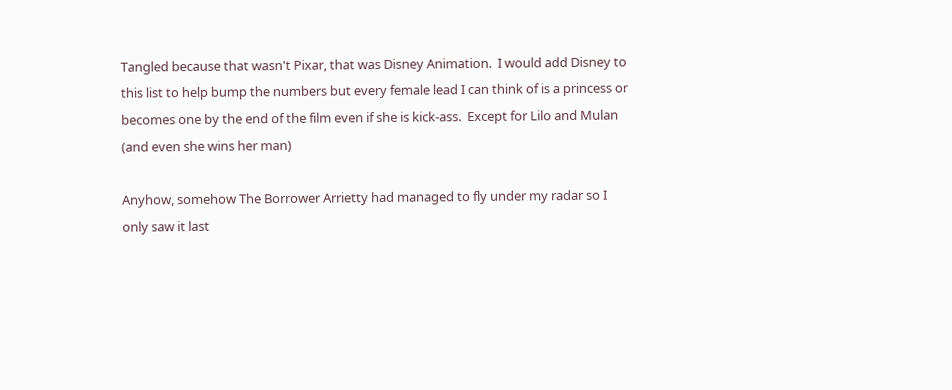Tangled because that wasn't Pixar, that was Disney Animation.  I would add Disney to this list to help bump the numbers but every female lead I can think of is a princess or becomes one by the end of the film even if she is kick-ass.  Except for Lilo and Mulan (and even she wins her man)

Anyhow, somehow The Borrower Arrietty had managed to fly under my radar so I only saw it last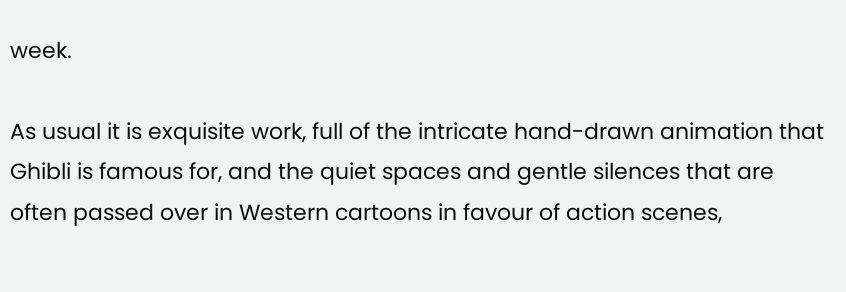week.

As usual it is exquisite work, full of the intricate hand-drawn animation that Ghibli is famous for, and the quiet spaces and gentle silences that are often passed over in Western cartoons in favour of action scenes,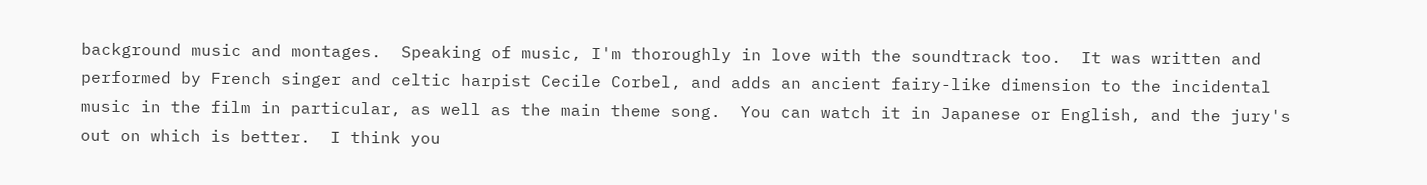background music and montages.  Speaking of music, I'm thoroughly in love with the soundtrack too.  It was written and performed by French singer and celtic harpist Cecile Corbel, and adds an ancient fairy-like dimension to the incidental music in the film in particular, as well as the main theme song.  You can watch it in Japanese or English, and the jury's out on which is better.  I think you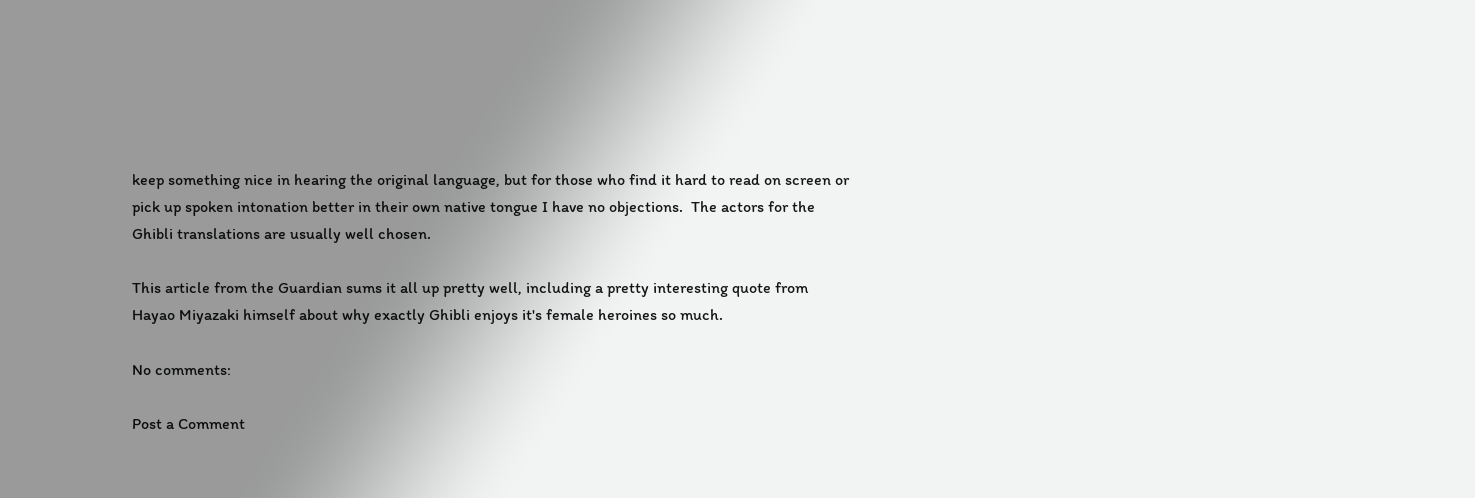keep something nice in hearing the original language, but for those who find it hard to read on screen or pick up spoken intonation better in their own native tongue I have no objections.  The actors for the Ghibli translations are usually well chosen.

This article from the Guardian sums it all up pretty well, including a pretty interesting quote from Hayao Miyazaki himself about why exactly Ghibli enjoys it's female heroines so much.

No comments:

Post a Comment